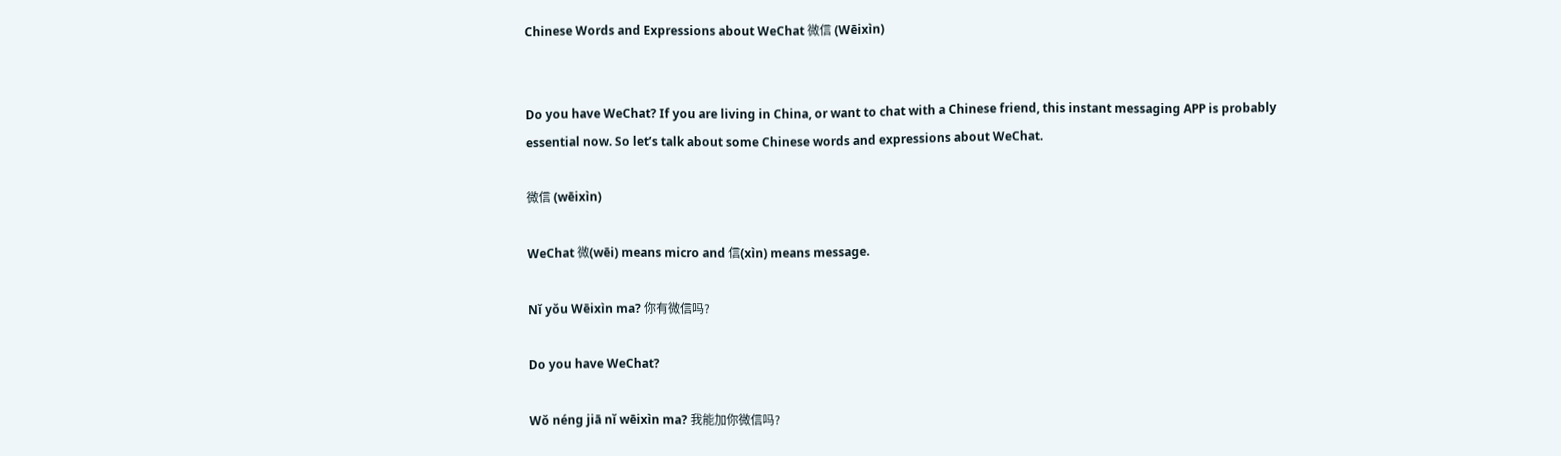Chinese Words and Expressions about WeChat 微信 (Wēixìn)


Do you have WeChat? If you are living in China, or want to chat with a Chinese friend, this instant messaging APP is probably essential now. So let’s talk about some Chinese words and expressions about WeChat.

微信 (wēixìn)

WeChat 微(wēi) means micro and 信(xìn) means message.

Nǐ yǒu Wēixìn ma? 你有微信吗?

Do you have WeChat?

Wǒ néng jiā nǐ wēixìn ma? 我能加你微信吗?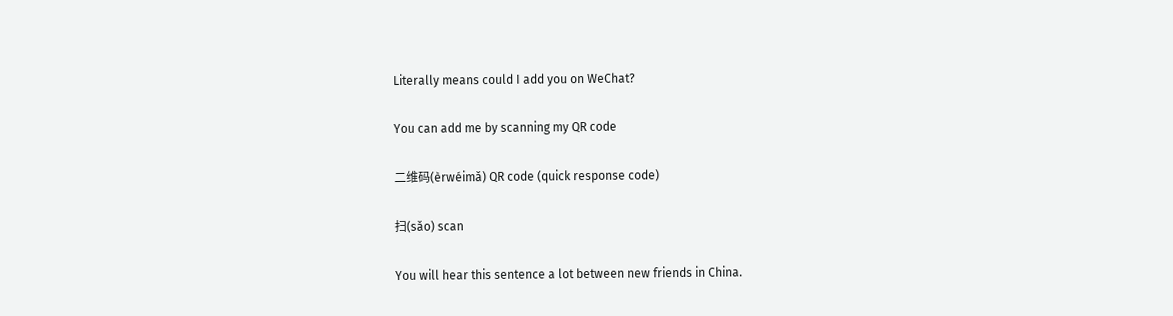Literally means could I add you on WeChat?

You can add me by scanning my QR code

二维码(èrwéimǎ) QR code (quick response code)

扫(sǎo) scan

You will hear this sentence a lot between new friends in China.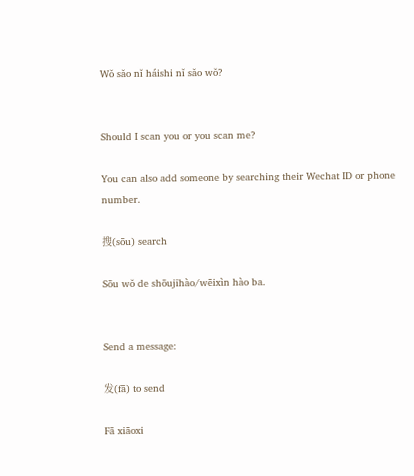Wǒ sǎo nǐ háishi nǐ sǎo wǒ?


Should I scan you or you scan me?

You can also add someone by searching their Wechat ID or phone number.

搜(sōu) search

Sōu wǒ de shōujīhào/wēixìn hào ba.


Send a message:

发(fā) to send

Fā xiāoxi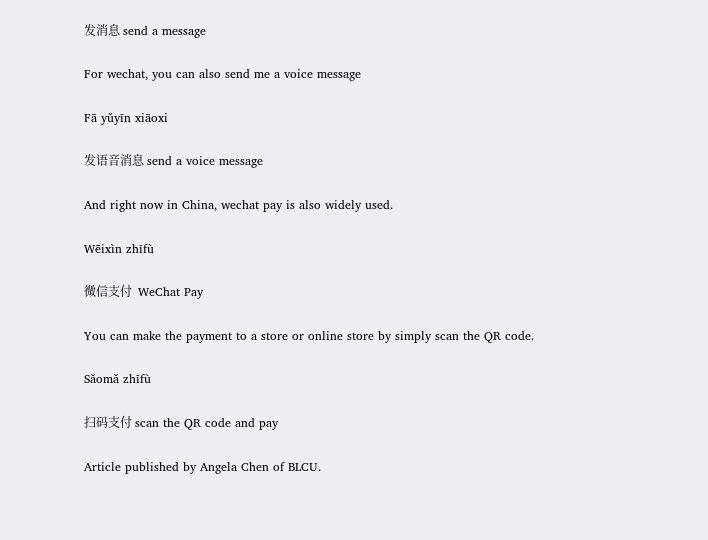发消息 send a message

For wechat, you can also send me a voice message

Fā yǔyīn xiāoxi

发语音消息 send a voice message

And right now in China, wechat pay is also widely used.

Wēixìn zhīfù

微信支付  WeChat Pay

You can make the payment to a store or online store by simply scan the QR code.

Sǎomǎ zhīfù

扫码支付 scan the QR code and pay

Article published by Angela Chen of BLCU.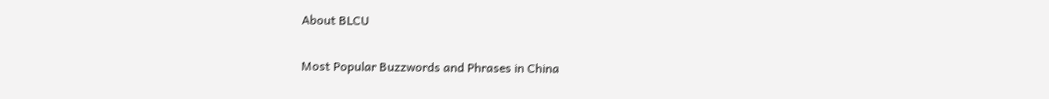About BLCU

Most Popular Buzzwords and Phrases in China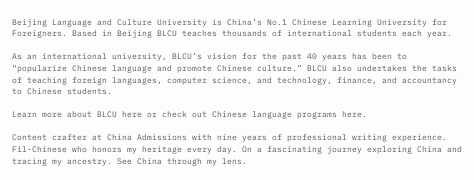Beijing Language and Culture University is China’s No.1 Chinese Learning University for Foreigners. Based in Beijing BLCU teaches thousands of international students each year.

As an international university, BLCU’s vision for the past 40 years has been to “popularize Chinese language and promote Chinese culture.” BLCU also undertakes the tasks of teaching foreign languages, computer science, and technology, finance, and accountancy to Chinese students.

Learn more about BLCU here or check out Chinese language programs here.

Content crafter at China Admissions with nine years of professional writing experience. Fil-Chinese who honors my heritage every day. On a fascinating journey exploring China and tracing my ancestry. See China through my lens.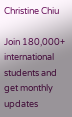Christine Chiu

Join 180,000+ international students and get monthly updates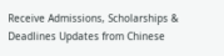Receive Admissions, Scholarships & Deadlines Updates from Chinese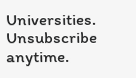Universities.
Unsubscribe anytime.